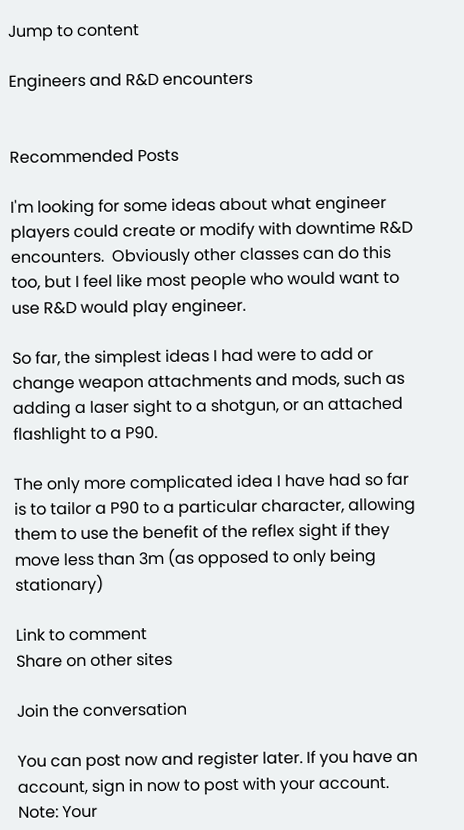Jump to content

Engineers and R&D encounters


Recommended Posts

I'm looking for some ideas about what engineer players could create or modify with downtime R&D encounters.  Obviously other classes can do this too, but I feel like most people who would want to use R&D would play engineer.

So far, the simplest ideas I had were to add or change weapon attachments and mods, such as adding a laser sight to a shotgun, or an attached flashlight to a P90.

The only more complicated idea I have had so far is to tailor a P90 to a particular character, allowing them to use the benefit of the reflex sight if they move less than 3m (as opposed to only being stationary)

Link to comment
Share on other sites

Join the conversation

You can post now and register later. If you have an account, sign in now to post with your account.
Note: Your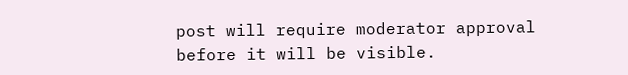post will require moderator approval before it will be visible.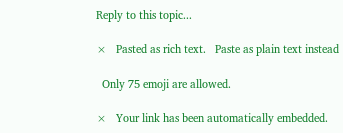Reply to this topic...

×   Pasted as rich text.   Paste as plain text instead

  Only 75 emoji are allowed.

×   Your link has been automatically embedded.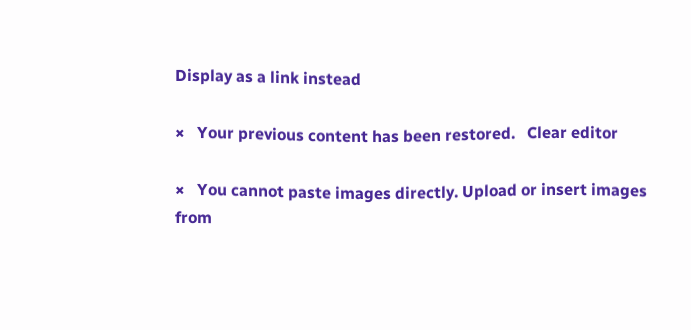Display as a link instead

×   Your previous content has been restored.   Clear editor

×   You cannot paste images directly. Upload or insert images from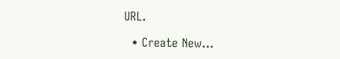URL.

  • Create New...